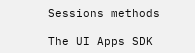Sessions methods

The UI Apps SDK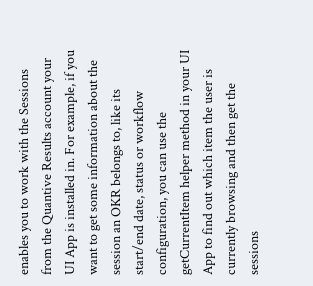enables you to work with the Sessions from the Quantive Results account your UI App is installed in. For example, if you want to get some information about the session an OKR belongs to, like its start/end date, status or workflow configuration, you can use the getCurrentItem helper method in your UI App to find out which item the user is currently browsing and then get the sessions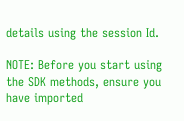details using the session Id.

NOTE: Before you start using the SDK methods, ensure you have imported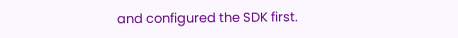and configured the SDK first.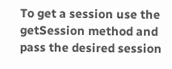To get a session use the getSession method and pass the desired session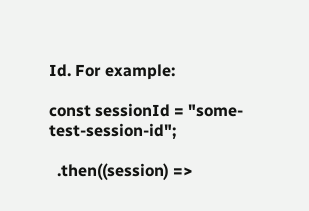Id. For example:

const sessionId = "some-test-session-id";

  .then((session) =>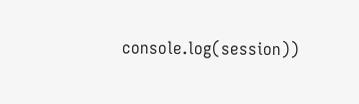console.log(session))